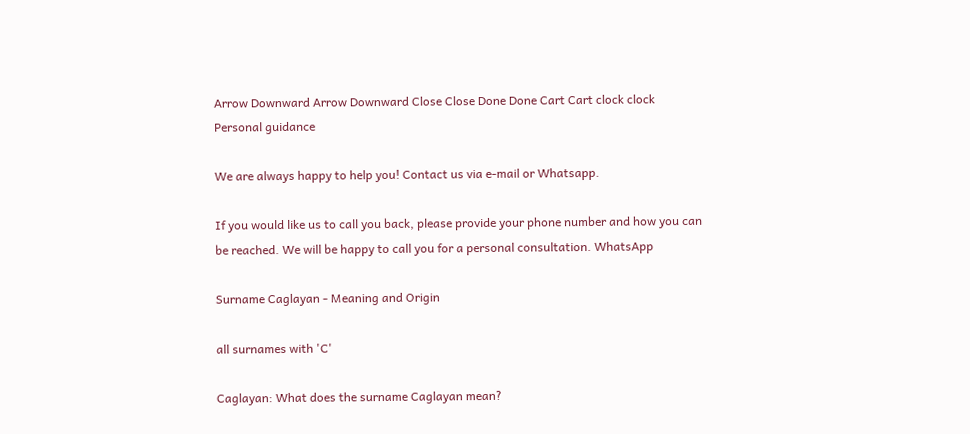Arrow Downward Arrow Downward Close Close Done Done Cart Cart clock clock
Personal guidance

We are always happy to help you! Contact us via e-mail or Whatsapp.

If you would like us to call you back, please provide your phone number and how you can be reached. We will be happy to call you for a personal consultation. WhatsApp

Surname Caglayan - Meaning and Origin

all surnames with 'C'

Caglayan: What does the surname Caglayan mean?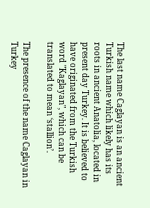The last name Caglayan is an ancient Turkish name which likely has its roots in ancient Anatolia, located in present day Turkey. It is believed to have originated from the Turkish word "Kaglayan", which can be translated to mean ‘stallion’.

The presence of the name Caglayan in Turkey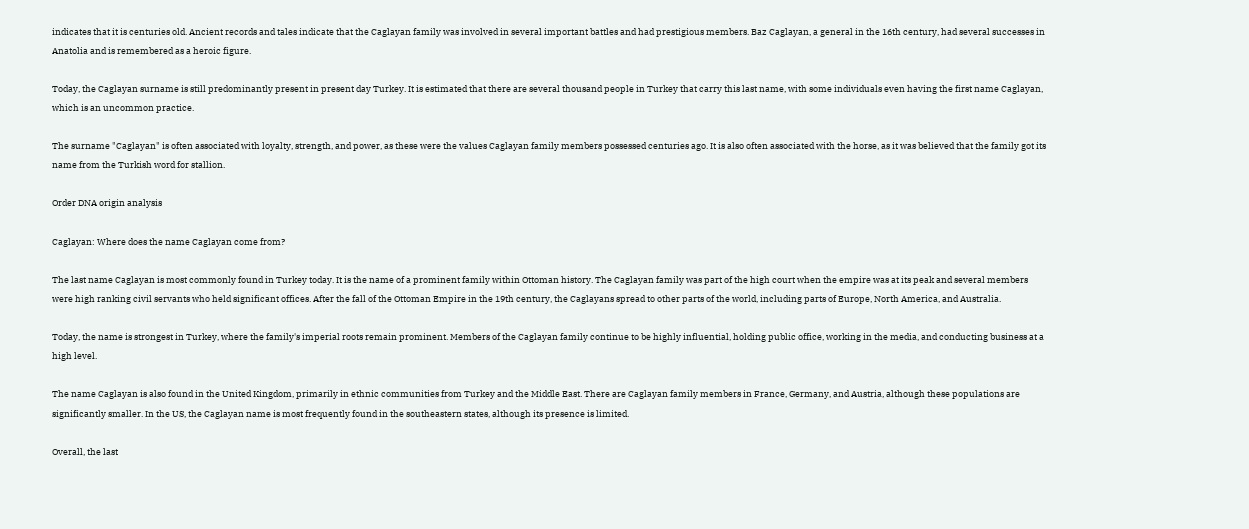indicates that it is centuries old. Ancient records and tales indicate that the Caglayan family was involved in several important battles and had prestigious members. Baz Caglayan, a general in the 16th century, had several successes in Anatolia and is remembered as a heroic figure.

Today, the Caglayan surname is still predominantly present in present day Turkey. It is estimated that there are several thousand people in Turkey that carry this last name, with some individuals even having the first name Caglayan, which is an uncommon practice.

The surname "Caglayan" is often associated with loyalty, strength, and power, as these were the values Caglayan family members possessed centuries ago. It is also often associated with the horse, as it was believed that the family got its name from the Turkish word for stallion.

Order DNA origin analysis

Caglayan: Where does the name Caglayan come from?

The last name Caglayan is most commonly found in Turkey today. It is the name of a prominent family within Ottoman history. The Caglayan family was part of the high court when the empire was at its peak and several members were high ranking civil servants who held significant offices. After the fall of the Ottoman Empire in the 19th century, the Caglayans spread to other parts of the world, including parts of Europe, North America, and Australia.

Today, the name is strongest in Turkey, where the family's imperial roots remain prominent. Members of the Caglayan family continue to be highly influential, holding public office, working in the media, and conducting business at a high level.

The name Caglayan is also found in the United Kingdom, primarily in ethnic communities from Turkey and the Middle East. There are Caglayan family members in France, Germany, and Austria, although these populations are significantly smaller. In the US, the Caglayan name is most frequently found in the southeastern states, although its presence is limited.

Overall, the last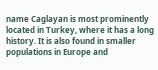name Caglayan is most prominently located in Turkey, where it has a long history. It is also found in smaller populations in Europe and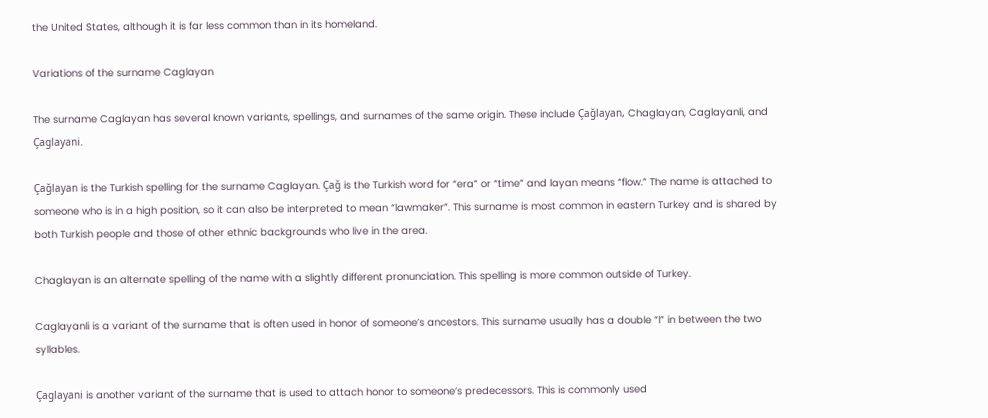the United States, although it is far less common than in its homeland.

Variations of the surname Caglayan

The surname Caglayan has several known variants, spellings, and surnames of the same origin. These include Çağlayan, Chaglayan, Caglayanli, and Çaglayani.

Çağlayan is the Turkish spelling for the surname Caglayan. Çağ is the Turkish word for “era” or “time” and layan means “flow.” The name is attached to someone who is in a high position, so it can also be interpreted to mean “lawmaker”. This surname is most common in eastern Turkey and is shared by both Turkish people and those of other ethnic backgrounds who live in the area.

Chaglayan is an alternate spelling of the name with a slightly different pronunciation. This spelling is more common outside of Turkey.

Caglayanli is a variant of the surname that is often used in honor of someone’s ancestors. This surname usually has a double “l” in between the two syllables.

Çaglayani is another variant of the surname that is used to attach honor to someone’s predecessors. This is commonly used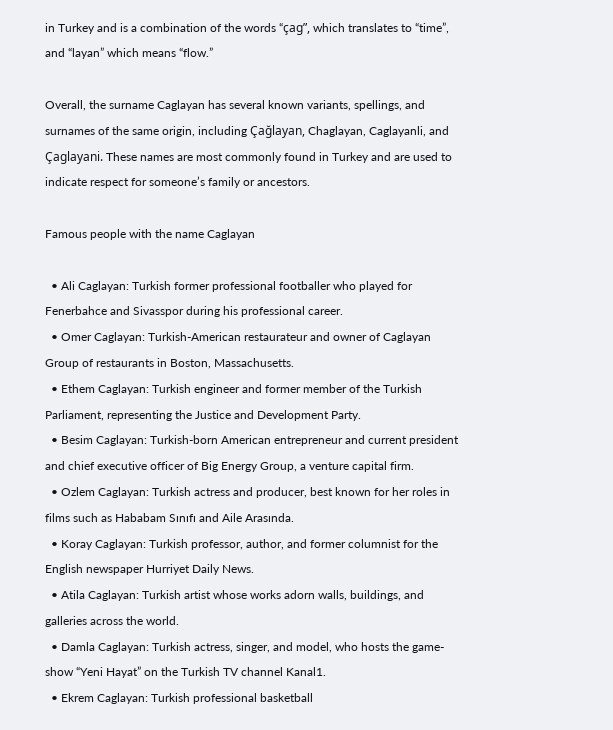in Turkey and is a combination of the words “çag”, which translates to “time”, and “layan” which means “flow.”

Overall, the surname Caglayan has several known variants, spellings, and surnames of the same origin, including Çağlayan, Chaglayan, Caglayanli, and Çaglayani. These names are most commonly found in Turkey and are used to indicate respect for someone’s family or ancestors.

Famous people with the name Caglayan

  • Ali Caglayan: Turkish former professional footballer who played for Fenerbahce and Sivasspor during his professional career.
  • Omer Caglayan: Turkish-American restaurateur and owner of Caglayan Group of restaurants in Boston, Massachusetts.
  • Ethem Caglayan: Turkish engineer and former member of the Turkish Parliament, representing the Justice and Development Party.
  • Besim Caglayan: Turkish-born American entrepreneur and current president and chief executive officer of Big Energy Group, a venture capital firm.
  • Ozlem Caglayan: Turkish actress and producer, best known for her roles in films such as Hababam Sınıfı and Aile Arasında.
  • Koray Caglayan: Turkish professor, author, and former columnist for the English newspaper Hurriyet Daily News.
  • Atila Caglayan: Turkish artist whose works adorn walls, buildings, and galleries across the world.
  • Damla Caglayan: Turkish actress, singer, and model, who hosts the game-show “Yeni Hayat” on the Turkish TV channel Kanal1.
  • Ekrem Caglayan: Turkish professional basketball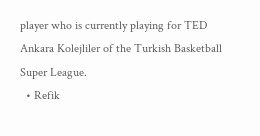player who is currently playing for TED Ankara Kolejliler of the Turkish Basketball Super League.
  • Refik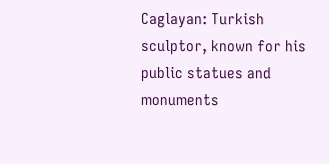Caglayan: Turkish sculptor, known for his public statues and monuments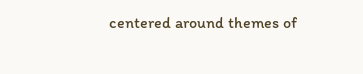centered around themes of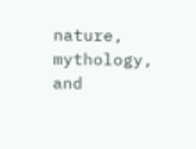nature, mythology, and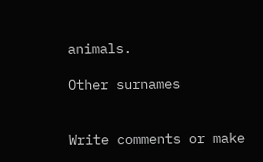animals.

Other surnames


Write comments or make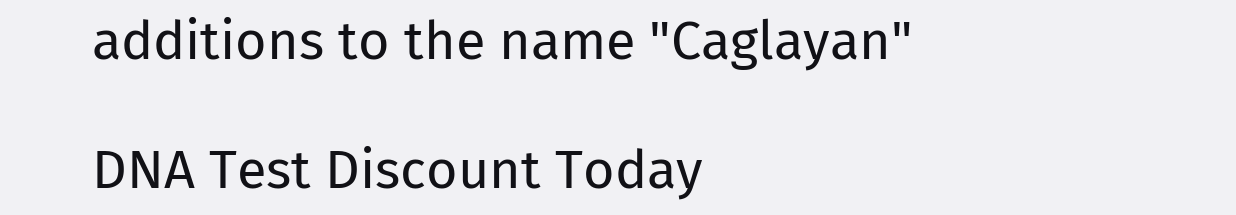additions to the name "Caglayan"

DNA Test Discount Today